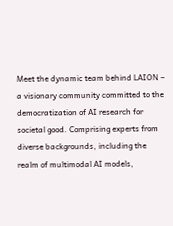Meet the dynamic team behind LAION – a visionary community committed to the democratization of AI research for societal good. Comprising experts from diverse backgrounds, including the realm of multimodal AI models,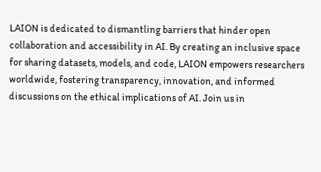LAION is dedicated to dismantling barriers that hinder open collaboration and accessibility in AI. By creating an inclusive space for sharing datasets, models, and code, LAION empowers researchers worldwide, fostering transparency, innovation, and informed discussions on the ethical implications of AI. Join us in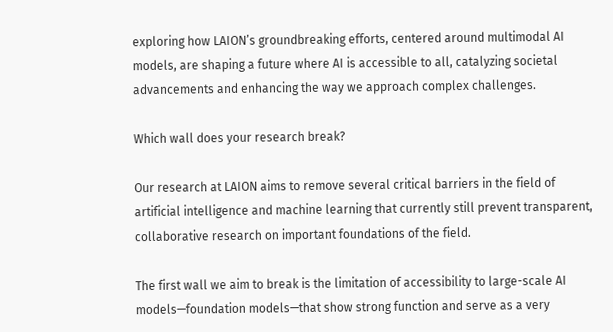exploring how LAION’s groundbreaking efforts, centered around multimodal AI models, are shaping a future where AI is accessible to all, catalyzing societal advancements and enhancing the way we approach complex challenges.

Which wall does your research break?

Our research at LAION aims to remove several critical barriers in the field of artificial intelligence and machine learning that currently still prevent transparent, collaborative research on important foundations of the field.

The first wall we aim to break is the limitation of accessibility to large-scale AI models—foundation models—that show strong function and serve as a very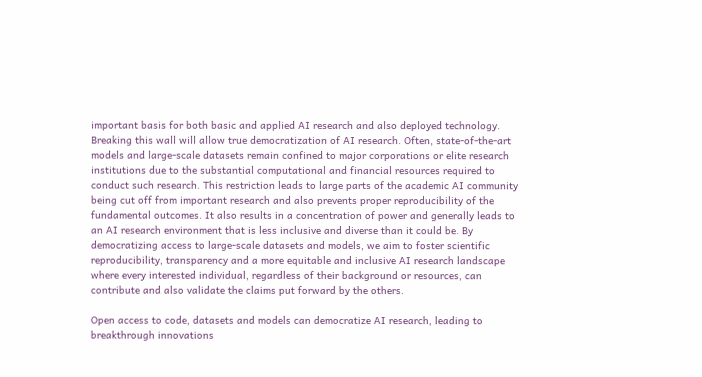important basis for both basic and applied AI research and also deployed technology. Breaking this wall will allow true democratization of AI research. Often, state-of-the-art models and large-scale datasets remain confined to major corporations or elite research institutions due to the substantial computational and financial resources required to conduct such research. This restriction leads to large parts of the academic AI community being cut off from important research and also prevents proper reproducibility of the fundamental outcomes. It also results in a concentration of power and generally leads to an AI research environment that is less inclusive and diverse than it could be. By democratizing access to large-scale datasets and models, we aim to foster scientific reproducibility, transparency and a more equitable and inclusive AI research landscape where every interested individual, regardless of their background or resources, can contribute and also validate the claims put forward by the others.

Open access to code, datasets and models can democratize AI research, leading to breakthrough innovations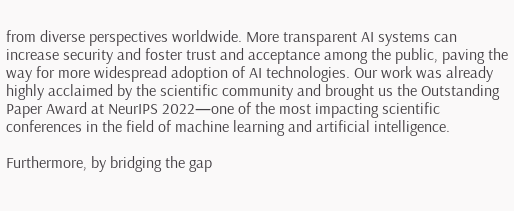from diverse perspectives worldwide. More transparent AI systems can increase security and foster trust and acceptance among the public, paving the way for more widespread adoption of AI technologies. Our work was already highly acclaimed by the scientific community and brought us the Outstanding Paper Award at NeurIPS 2022—one of the most impacting scientific conferences in the field of machine learning and artificial intelligence.

Furthermore, by bridging the gap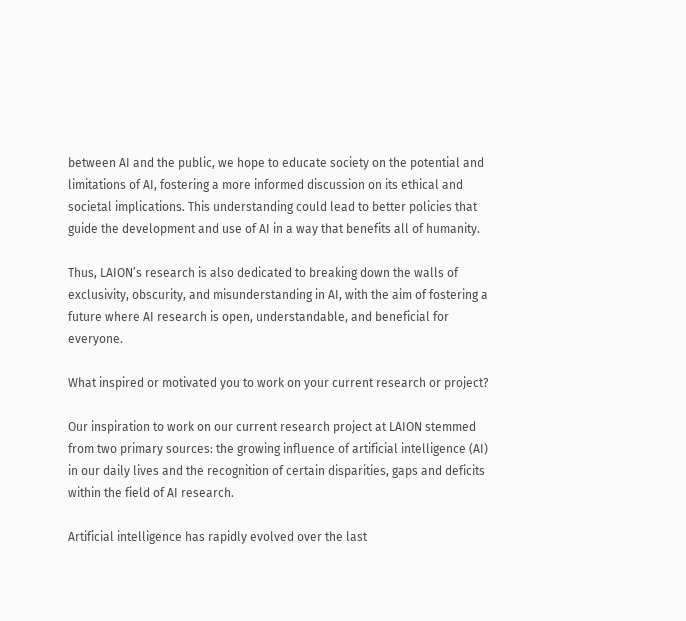between AI and the public, we hope to educate society on the potential and limitations of AI, fostering a more informed discussion on its ethical and societal implications. This understanding could lead to better policies that guide the development and use of AI in a way that benefits all of humanity.

Thus, LAION’s research is also dedicated to breaking down the walls of exclusivity, obscurity, and misunderstanding in AI, with the aim of fostering a future where AI research is open, understandable, and beneficial for everyone.

What inspired or motivated you to work on your current research or project?

Our inspiration to work on our current research project at LAION stemmed from two primary sources: the growing influence of artificial intelligence (AI) in our daily lives and the recognition of certain disparities, gaps and deficits within the field of AI research.

Artificial intelligence has rapidly evolved over the last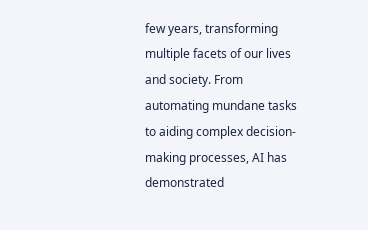few years, transforming multiple facets of our lives and society. From automating mundane tasks to aiding complex decision-making processes, AI has demonstrated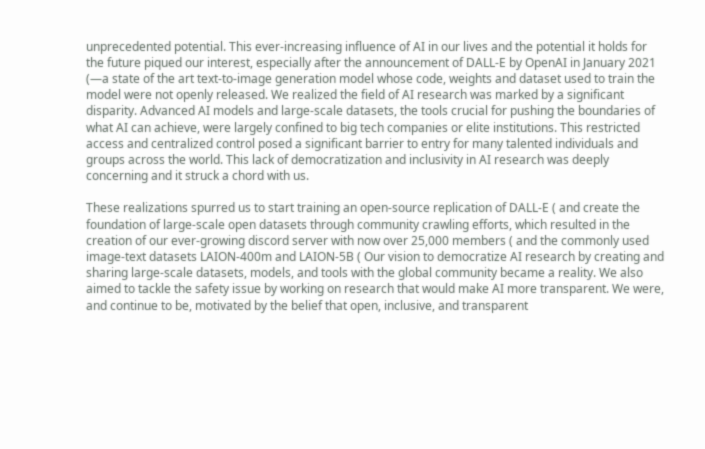unprecedented potential. This ever-increasing influence of AI in our lives and the potential it holds for the future piqued our interest, especially after the announcement of DALL-E by OpenAI in January 2021 (—a state of the art text-to-image generation model whose code, weights and dataset used to train the model were not openly released. We realized the field of AI research was marked by a significant disparity. Advanced AI models and large-scale datasets, the tools crucial for pushing the boundaries of what AI can achieve, were largely confined to big tech companies or elite institutions. This restricted access and centralized control posed a significant barrier to entry for many talented individuals and groups across the world. This lack of democratization and inclusivity in AI research was deeply concerning and it struck a chord with us.

These realizations spurred us to start training an open-source replication of DALL-E ( and create the foundation of large-scale open datasets through community crawling efforts, which resulted in the creation of our ever-growing discord server with now over 25,000 members ( and the commonly used image-text datasets LAION-400m and LAION-5B ( Our vision to democratize AI research by creating and sharing large-scale datasets, models, and tools with the global community became a reality. We also aimed to tackle the safety issue by working on research that would make AI more transparent. We were, and continue to be, motivated by the belief that open, inclusive, and transparent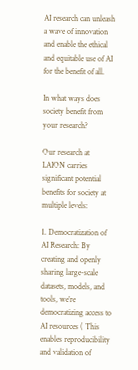AI research can unleash a wave of innovation and enable the ethical and equitable use of AI for the benefit of all.

In what ways does society benefit from your research?

Our research at LAION carries significant potential benefits for society at multiple levels:

1. Democratization of AI Research: By creating and openly sharing large-scale datasets, models, and tools, we’re democratizing access to AI resources ( This enables reproducibility and validation of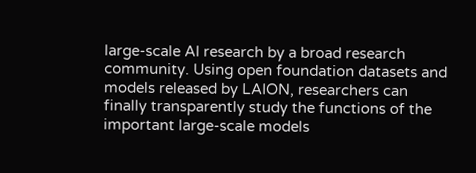large-scale AI research by a broad research community. Using open foundation datasets and models released by LAION, researchers can finally transparently study the functions of the important large-scale models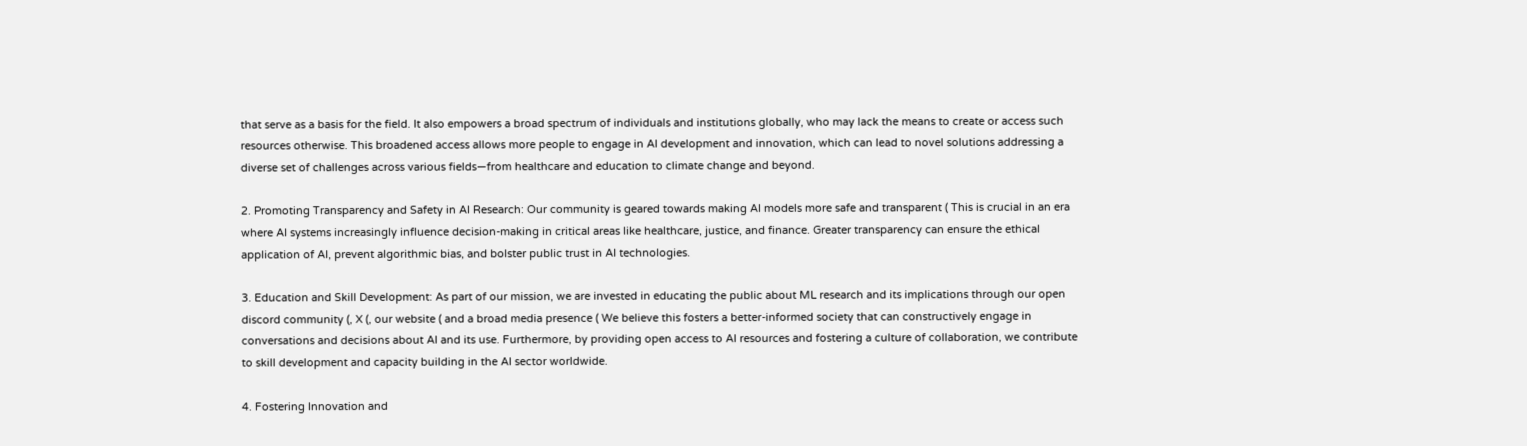that serve as a basis for the field. It also empowers a broad spectrum of individuals and institutions globally, who may lack the means to create or access such resources otherwise. This broadened access allows more people to engage in AI development and innovation, which can lead to novel solutions addressing a diverse set of challenges across various fields—from healthcare and education to climate change and beyond.

2. Promoting Transparency and Safety in AI Research: Our community is geared towards making AI models more safe and transparent ( This is crucial in an era where AI systems increasingly influence decision-making in critical areas like healthcare, justice, and finance. Greater transparency can ensure the ethical application of AI, prevent algorithmic bias, and bolster public trust in AI technologies.

3. Education and Skill Development: As part of our mission, we are invested in educating the public about ML research and its implications through our open discord community (, X (, our website ( and a broad media presence ( We believe this fosters a better-informed society that can constructively engage in conversations and decisions about AI and its use. Furthermore, by providing open access to AI resources and fostering a culture of collaboration, we contribute to skill development and capacity building in the AI sector worldwide.

4. Fostering Innovation and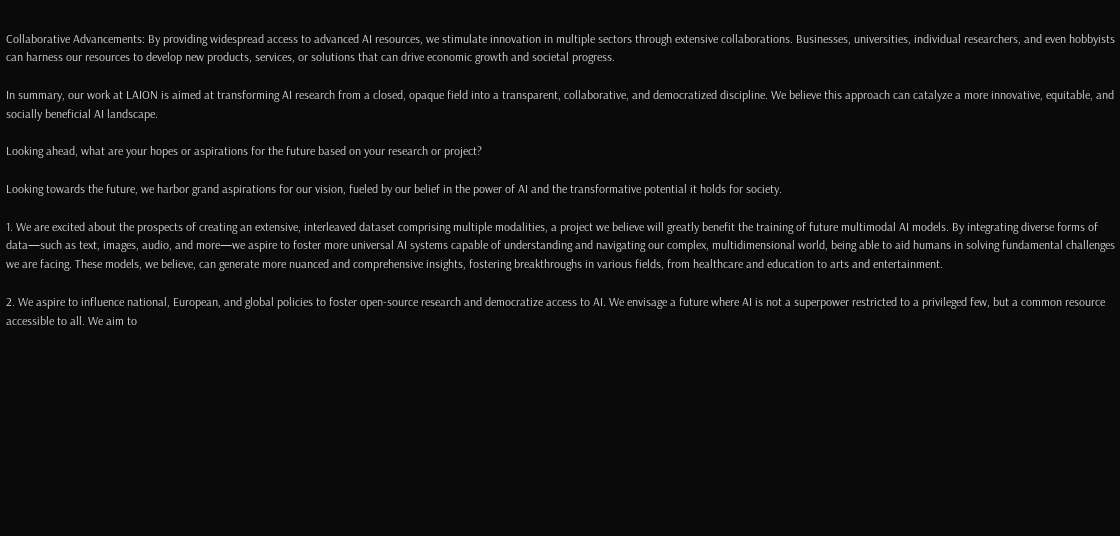Collaborative Advancements: By providing widespread access to advanced AI resources, we stimulate innovation in multiple sectors through extensive collaborations. Businesses, universities, individual researchers, and even hobbyists can harness our resources to develop new products, services, or solutions that can drive economic growth and societal progress.

In summary, our work at LAION is aimed at transforming AI research from a closed, opaque field into a transparent, collaborative, and democratized discipline. We believe this approach can catalyze a more innovative, equitable, and socially beneficial AI landscape.

Looking ahead, what are your hopes or aspirations for the future based on your research or project?

Looking towards the future, we harbor grand aspirations for our vision, fueled by our belief in the power of AI and the transformative potential it holds for society.

1. We are excited about the prospects of creating an extensive, interleaved dataset comprising multiple modalities, a project we believe will greatly benefit the training of future multimodal AI models. By integrating diverse forms of data—such as text, images, audio, and more—we aspire to foster more universal AI systems capable of understanding and navigating our complex, multidimensional world, being able to aid humans in solving fundamental challenges we are facing. These models, we believe, can generate more nuanced and comprehensive insights, fostering breakthroughs in various fields, from healthcare and education to arts and entertainment.

2. We aspire to influence national, European, and global policies to foster open-source research and democratize access to AI. We envisage a future where AI is not a superpower restricted to a privileged few, but a common resource accessible to all. We aim to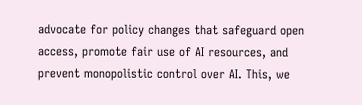advocate for policy changes that safeguard open access, promote fair use of AI resources, and prevent monopolistic control over AI. This, we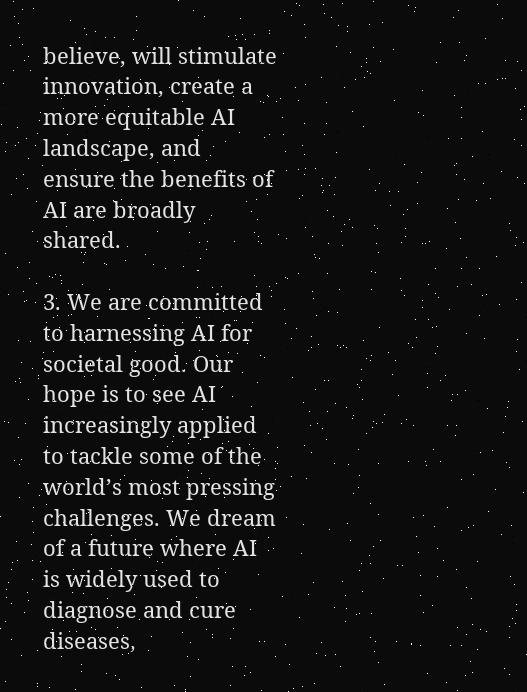believe, will stimulate innovation, create a more equitable AI landscape, and ensure the benefits of AI are broadly shared.

3. We are committed to harnessing AI for societal good. Our hope is to see AI increasingly applied to tackle some of the world’s most pressing challenges. We dream of a future where AI is widely used to diagnose and cure diseases,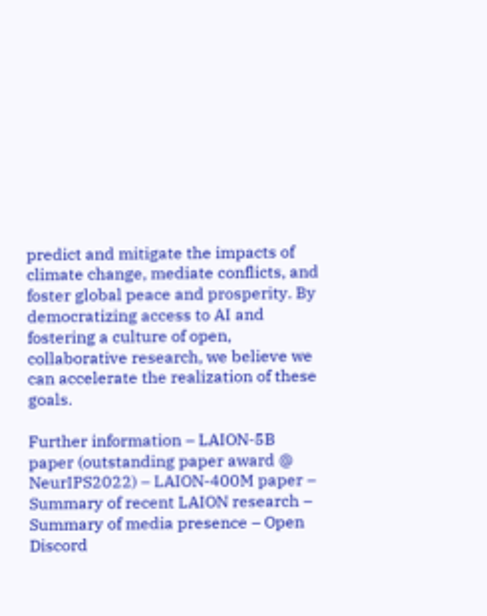predict and mitigate the impacts of climate change, mediate conflicts, and foster global peace and prosperity. By democratizing access to AI and fostering a culture of open, collaborative research, we believe we can accelerate the realization of these goals.

Further information – LAION-5B paper (outstanding paper award @ NeurIPS2022) – LAION-400M paper – Summary of recent LAION research – Summary of media presence – Open Discord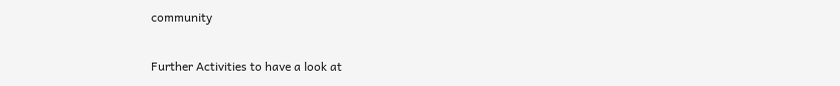community

Further Activities to have a look at